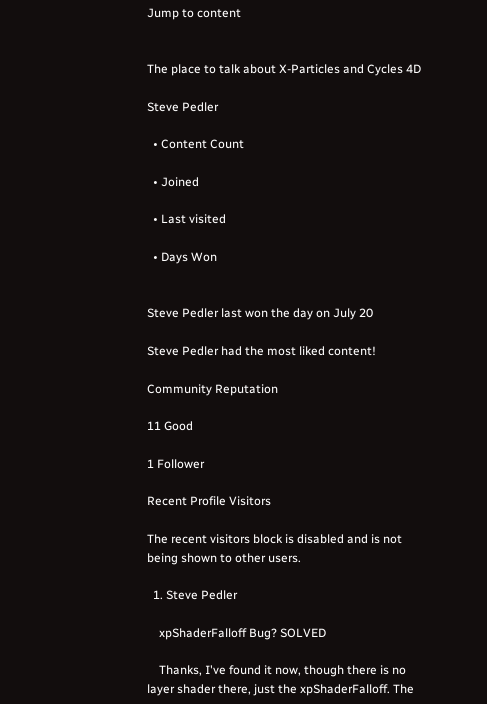Jump to content


The place to talk about X-Particles and Cycles 4D

Steve Pedler

  • Content Count

  • Joined

  • Last visited

  • Days Won


Steve Pedler last won the day on July 20

Steve Pedler had the most liked content!

Community Reputation

11 Good

1 Follower

Recent Profile Visitors

The recent visitors block is disabled and is not being shown to other users.

  1. Steve Pedler

    xpShaderFalloff Bug? SOLVED

    Thanks, I've found it now, though there is no layer shader there, just the xpShaderFalloff. The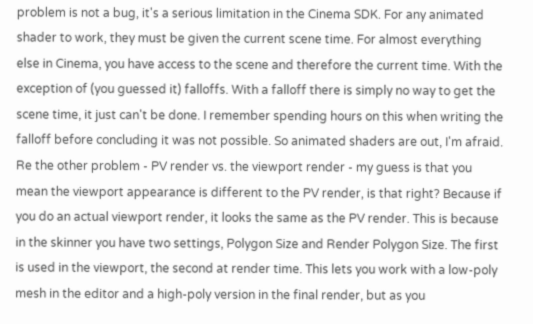problem is not a bug, it's a serious limitation in the Cinema SDK. For any animated shader to work, they must be given the current scene time. For almost everything else in Cinema, you have access to the scene and therefore the current time. With the exception of (you guessed it) falloffs. With a falloff there is simply no way to get the scene time, it just can't be done. I remember spending hours on this when writing the falloff before concluding it was not possible. So animated shaders are out, I'm afraid. Re the other problem - PV render vs. the viewport render - my guess is that you mean the viewport appearance is different to the PV render, is that right? Because if you do an actual viewport render, it looks the same as the PV render. This is because in the skinner you have two settings, Polygon Size and Render Polygon Size. The first is used in the viewport, the second at render time. This lets you work with a low-poly mesh in the editor and a high-poly version in the final render, but as you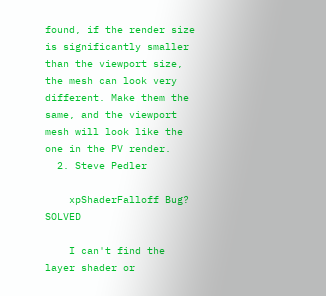found, if the render size is significantly smaller than the viewport size, the mesh can look very different. Make them the same, and the viewport mesh will look like the one in the PV render.
  2. Steve Pedler

    xpShaderFalloff Bug? SOLVED

    I can't find the layer shader or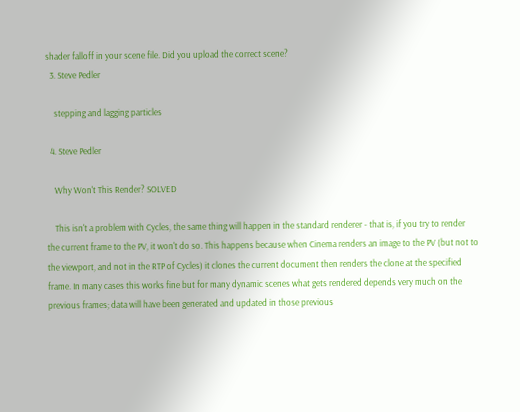shader falloff in your scene file. Did you upload the correct scene?
  3. Steve Pedler

    stepping and lagging particles

  4. Steve Pedler

    Why Won't This Render? SOLVED

    This isn't a problem with Cycles, the same thing will happen in the standard renderer - that is, if you try to render the current frame to the PV, it won't do so. This happens because when Cinema renders an image to the PV (but not to the viewport, and not in the RTP of Cycles) it clones the current document then renders the clone at the specified frame. In many cases this works fine but for many dynamic scenes what gets rendered depends very much on the previous frames; data will have been generated and updated in those previous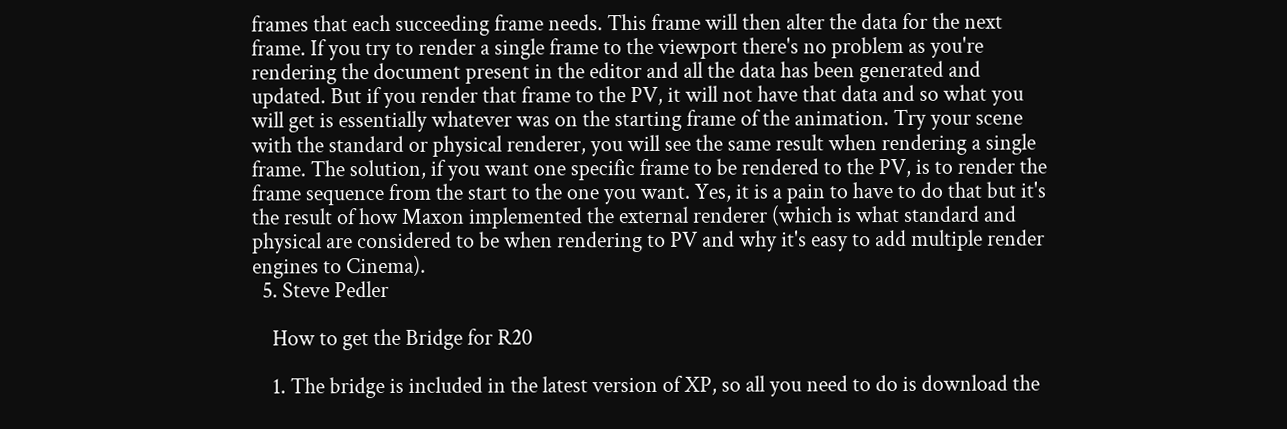frames that each succeeding frame needs. This frame will then alter the data for the next frame. If you try to render a single frame to the viewport there's no problem as you're rendering the document present in the editor and all the data has been generated and updated. But if you render that frame to the PV, it will not have that data and so what you will get is essentially whatever was on the starting frame of the animation. Try your scene with the standard or physical renderer, you will see the same result when rendering a single frame. The solution, if you want one specific frame to be rendered to the PV, is to render the frame sequence from the start to the one you want. Yes, it is a pain to have to do that but it's the result of how Maxon implemented the external renderer (which is what standard and physical are considered to be when rendering to PV and why it's easy to add multiple render engines to Cinema).
  5. Steve Pedler

    How to get the Bridge for R20

    1. The bridge is included in the latest version of XP, so all you need to do is download the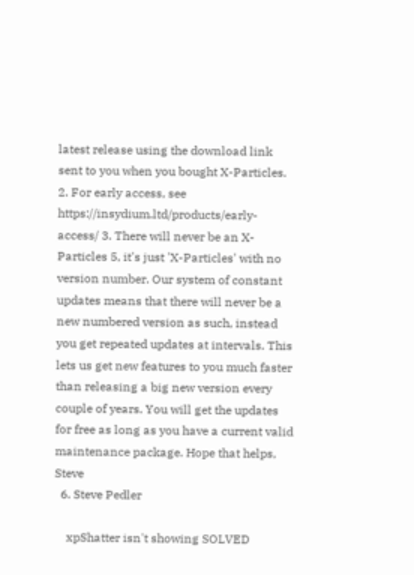latest release using the download link sent to you when you bought X-Particles. 2. For early access, see https://insydium.ltd/products/early-access/ 3. There will never be an X-Particles 5, it's just 'X-Particles' with no version number. Our system of constant updates means that there will never be a new numbered version as such, instead you get repeated updates at intervals. This lets us get new features to you much faster than releasing a big new version every couple of years. You will get the updates for free as long as you have a current valid maintenance package. Hope that helps, Steve
  6. Steve Pedler

    xpShatter isn't showing SOLVED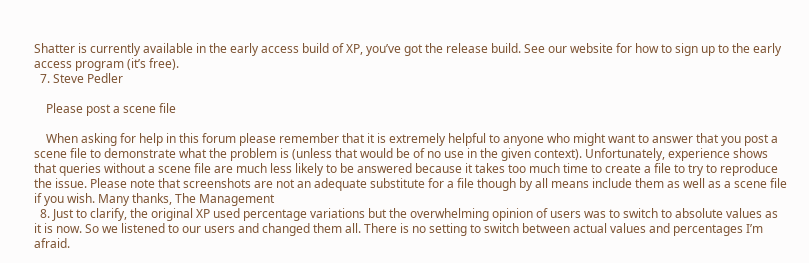Shatter is currently available in the early access build of XP, you’ve got the release build. See our website for how to sign up to the early access program (it’s free).
  7. Steve Pedler

    Please post a scene file

    When asking for help in this forum please remember that it is extremely helpful to anyone who might want to answer that you post a scene file to demonstrate what the problem is (unless that would be of no use in the given context). Unfortunately, experience shows that queries without a scene file are much less likely to be answered because it takes too much time to create a file to try to reproduce the issue. Please note that screenshots are not an adequate substitute for a file though by all means include them as well as a scene file if you wish. Many thanks, The Management
  8. Just to clarify, the original XP used percentage variations but the overwhelming opinion of users was to switch to absolute values as it is now. So we listened to our users and changed them all. There is no setting to switch between actual values and percentages I’m afraid.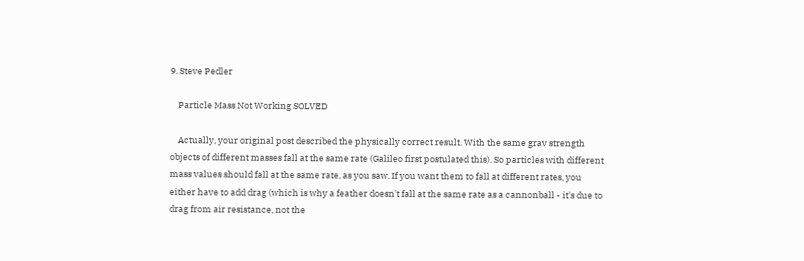9. Steve Pedler

    Particle Mass Not Working SOLVED

    Actually, your original post described the physically correct result. With the same grav strength objects of different masses fall at the same rate (Galileo first postulated this). So particles with different mass values should fall at the same rate, as you saw. If you want them to fall at different rates, you either have to add drag (which is why a feather doesn't fall at the same rate as a cannonball - it's due to drag from air resistance, not the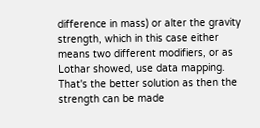difference in mass) or alter the gravity strength, which in this case either means two different modifiers, or as Lothar showed, use data mapping. That's the better solution as then the strength can be made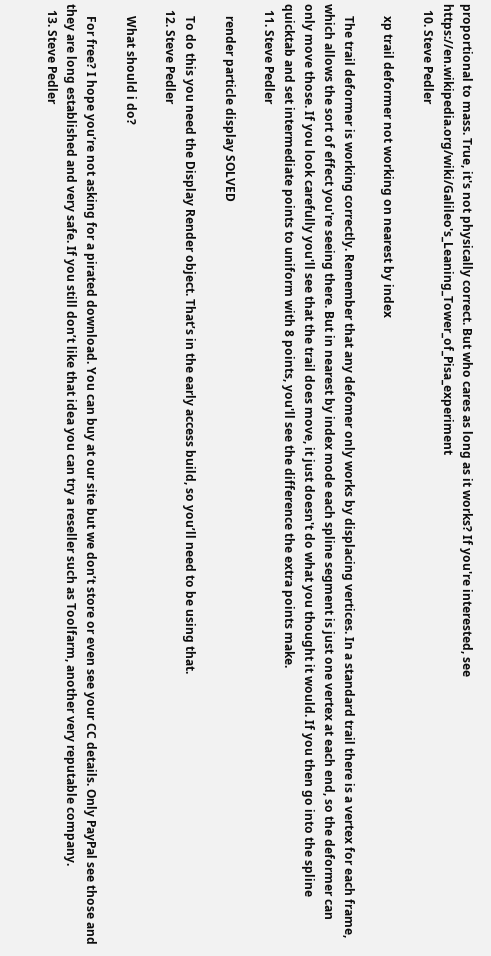proportional to mass. True, it's not physically correct. But who cares as long as it works? If you're interested, see https://en.wikipedia.org/wiki/Galileo's_Leaning_Tower_of_Pisa_experiment
  10. Steve Pedler

    xp trail deformer not working on nearest by index

    The trail deformer is working correctly. Remember that any defomer only works by displacing vertices. In a standard trail there is a vertex for each frame, which allows the sort of effect you're seeing there. But in nearest by index mode each spline segment is just one vertex at each end, so the deformer can only move those. If you look carefully you'll see that the trail does move, it just doesn't do what you thought it would. If you then go into the spline quicktab and set intermediate points to uniform with 8 points, you'll see the difference the extra points make.
  11. Steve Pedler

    render particle display SOLVED

    To do this you need the Display Render object. That’s in the early access build, so you’ll need to be using that.
  12. Steve Pedler

    What should i do?

    For free? I hope you’re not asking for a pirated download. You can buy at our site but we don’t store or even see your CC details. Only PayPal see those and they are long established and very safe. If you still don’t like that idea you can try a reseller such as Toolfarm, another very reputable company.
  13. Steve Pedler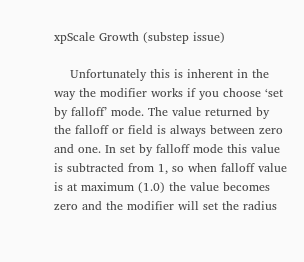xpScale Growth (substep issue)

    Unfortunately this is inherent in the way the modifier works if you choose ‘set by falloff’ mode. The value returned by the falloff or field is always between zero and one. In set by falloff mode this value is subtracted from 1, so when falloff value is at maximum (1.0) the value becomes zero and the modifier will set the radius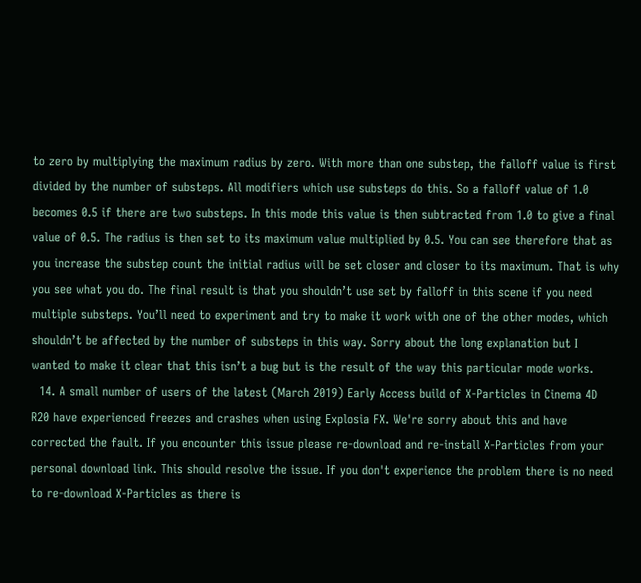to zero by multiplying the maximum radius by zero. With more than one substep, the falloff value is first divided by the number of substeps. All modifiers which use substeps do this. So a falloff value of 1.0 becomes 0.5 if there are two substeps. In this mode this value is then subtracted from 1.0 to give a final value of 0.5. The radius is then set to its maximum value multiplied by 0.5. You can see therefore that as you increase the substep count the initial radius will be set closer and closer to its maximum. That is why you see what you do. The final result is that you shouldn’t use set by falloff in this scene if you need multiple substeps. You’ll need to experiment and try to make it work with one of the other modes, which shouldn’t be affected by the number of substeps in this way. Sorry about the long explanation but I wanted to make it clear that this isn’t a bug but is the result of the way this particular mode works.
  14. A small number of users of the latest (March 2019) Early Access build of X-Particles in Cinema 4D R20 have experienced freezes and crashes when using Explosia FX. We're sorry about this and have corrected the fault. If you encounter this issue please re-download and re-install X-Particles from your personal download link. This should resolve the issue. If you don't experience the problem there is no need to re-download X-Particles as there is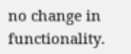no change in functionality.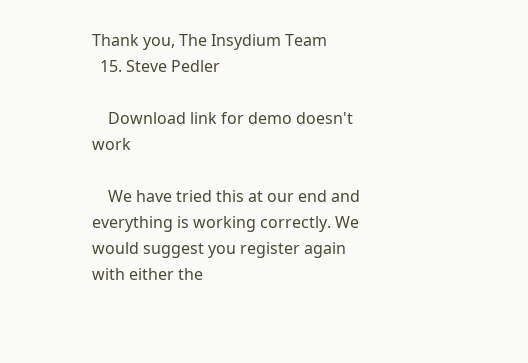Thank you, The Insydium Team
  15. Steve Pedler

    Download link for demo doesn't work

    We have tried this at our end and everything is working correctly. We would suggest you register again with either the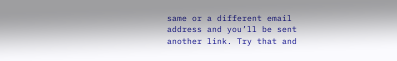same or a different email address and you’ll be sent another link. Try that and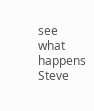see what happens Steve